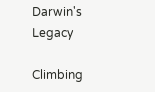Darwin's Legacy

Climbing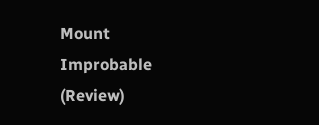Mount Improbable (Review)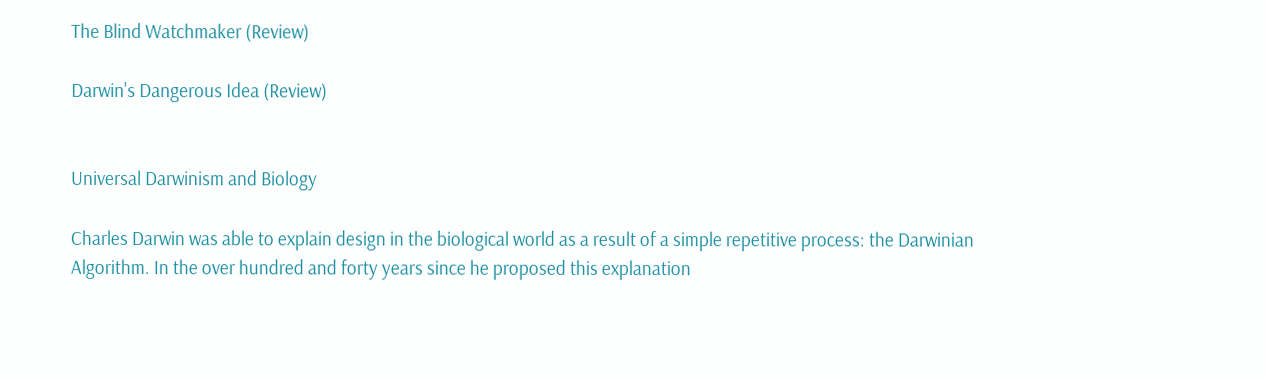The Blind Watchmaker (Review)

Darwin's Dangerous Idea (Review)


Universal Darwinism and Biology

Charles Darwin was able to explain design in the biological world as a result of a simple repetitive process: the Darwinian Algorithm. In the over hundred and forty years since he proposed this explanation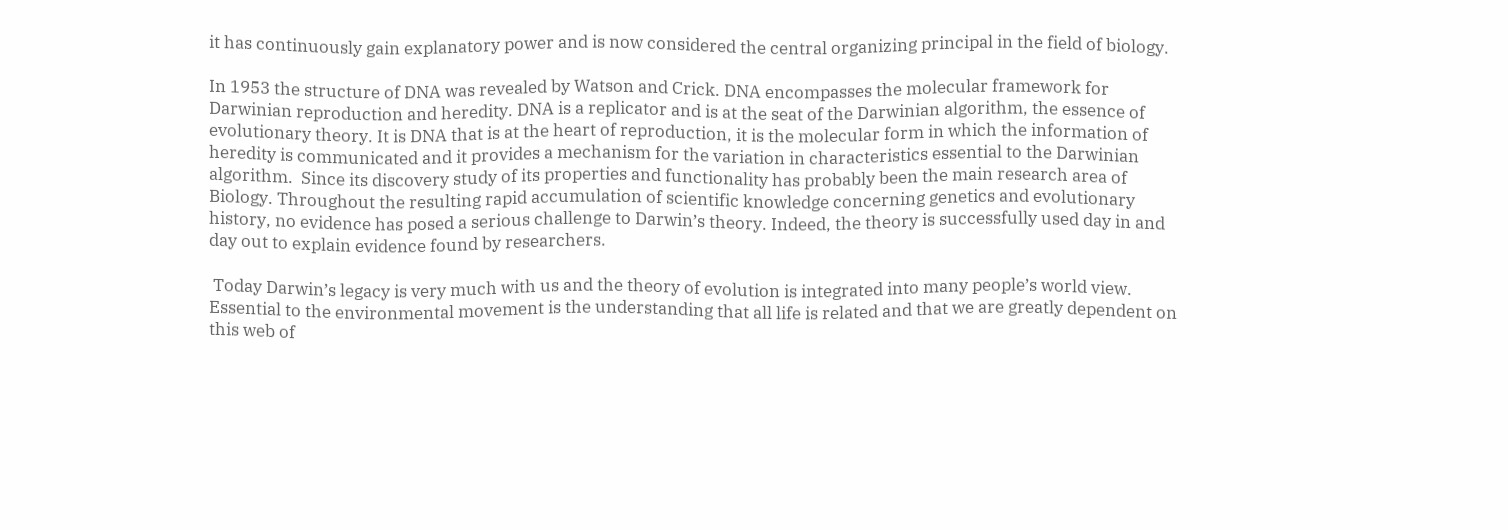it has continuously gain explanatory power and is now considered the central organizing principal in the field of biology.

In 1953 the structure of DNA was revealed by Watson and Crick. DNA encompasses the molecular framework for Darwinian reproduction and heredity. DNA is a replicator and is at the seat of the Darwinian algorithm, the essence of evolutionary theory. It is DNA that is at the heart of reproduction, it is the molecular form in which the information of heredity is communicated and it provides a mechanism for the variation in characteristics essential to the Darwinian algorithm.  Since its discovery study of its properties and functionality has probably been the main research area of Biology. Throughout the resulting rapid accumulation of scientific knowledge concerning genetics and evolutionary history, no evidence has posed a serious challenge to Darwin’s theory. Indeed, the theory is successfully used day in and day out to explain evidence found by researchers.

 Today Darwin’s legacy is very much with us and the theory of evolution is integrated into many people’s world view. Essential to the environmental movement is the understanding that all life is related and that we are greatly dependent on this web of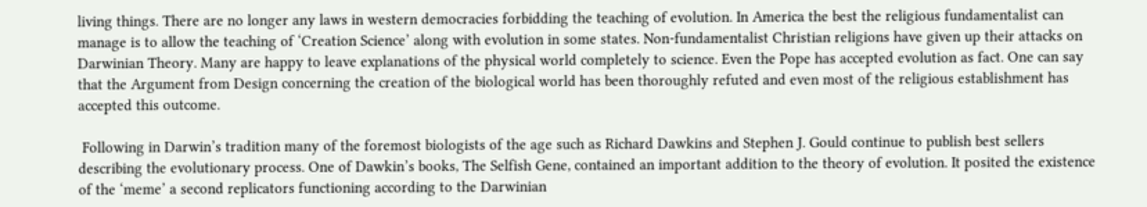living things. There are no longer any laws in western democracies forbidding the teaching of evolution. In America the best the religious fundamentalist can manage is to allow the teaching of ‘Creation Science’ along with evolution in some states. Non-fundamentalist Christian religions have given up their attacks on Darwinian Theory. Many are happy to leave explanations of the physical world completely to science. Even the Pope has accepted evolution as fact. One can say that the Argument from Design concerning the creation of the biological world has been thoroughly refuted and even most of the religious establishment has accepted this outcome.

 Following in Darwin’s tradition many of the foremost biologists of the age such as Richard Dawkins and Stephen J. Gould continue to publish best sellers describing the evolutionary process. One of Dawkin’s books, The Selfish Gene, contained an important addition to the theory of evolution. It posited the existence of the ‘meme’ a second replicators functioning according to the Darwinian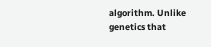algorithm. Unlike genetics that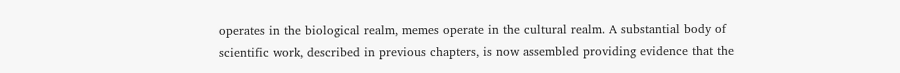operates in the biological realm, memes operate in the cultural realm. A substantial body of scientific work, described in previous chapters, is now assembled providing evidence that the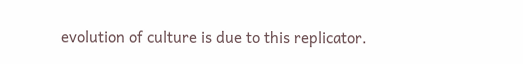evolution of culture is due to this replicator.